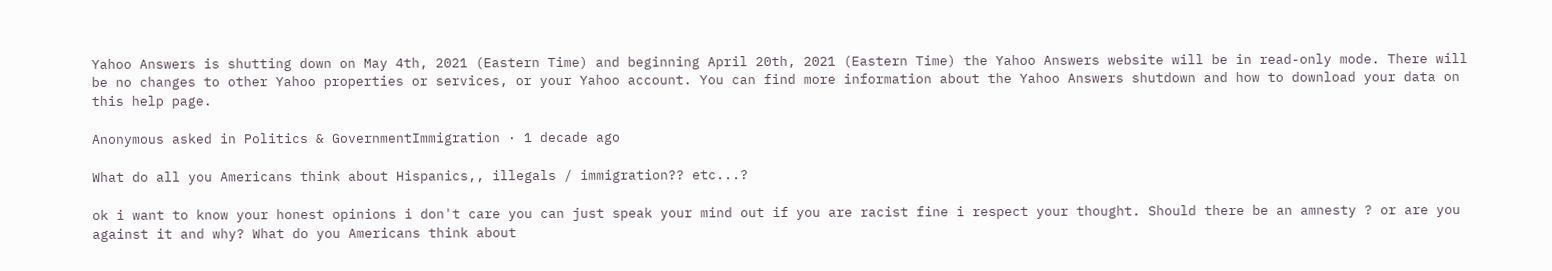Yahoo Answers is shutting down on May 4th, 2021 (Eastern Time) and beginning April 20th, 2021 (Eastern Time) the Yahoo Answers website will be in read-only mode. There will be no changes to other Yahoo properties or services, or your Yahoo account. You can find more information about the Yahoo Answers shutdown and how to download your data on this help page.

Anonymous asked in Politics & GovernmentImmigration · 1 decade ago

What do all you Americans think about Hispanics,, illegals / immigration?? etc...?

ok i want to know your honest opinions i don't care you can just speak your mind out if you are racist fine i respect your thought. Should there be an amnesty ? or are you against it and why? What do you Americans think about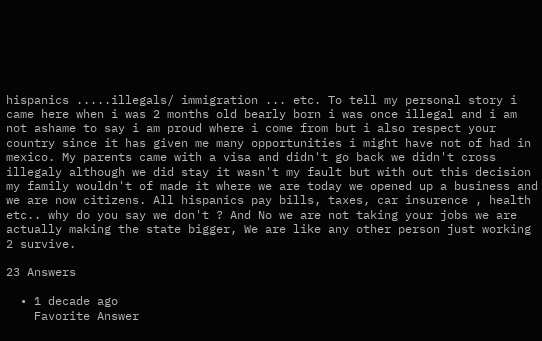hispanics .....illegals/ immigration ... etc. To tell my personal story i came here when i was 2 months old bearly born i was once illegal and i am not ashame to say i am proud where i come from but i also respect your country since it has given me many opportunities i might have not of had in mexico. My parents came with a visa and didn't go back we didn't cross illegaly although we did stay it wasn't my fault but with out this decision my family wouldn't of made it where we are today we opened up a business and we are now citizens. All hispanics pay bills, taxes, car insurence , health etc.. why do you say we don't ? And No we are not taking your jobs we are actually making the state bigger, We are like any other person just working 2 survive.

23 Answers

  • 1 decade ago
    Favorite Answer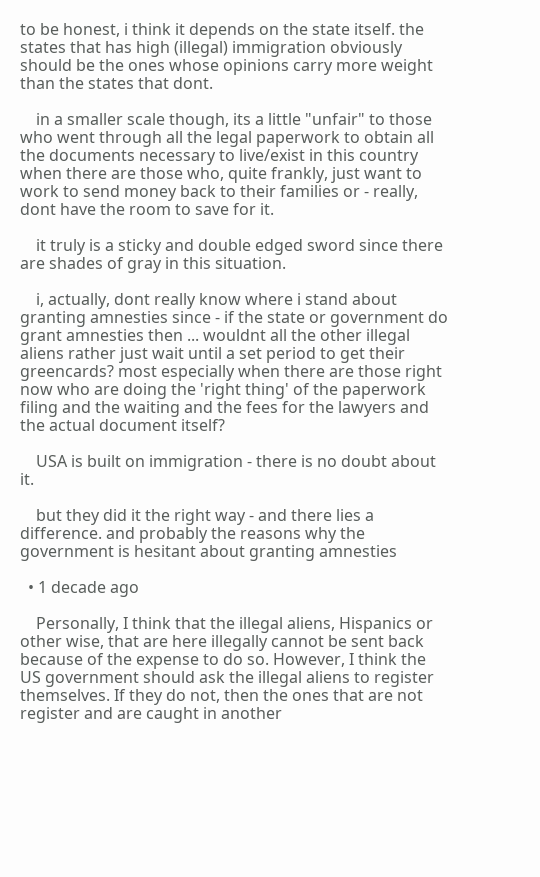to be honest, i think it depends on the state itself. the states that has high (illegal) immigration obviously should be the ones whose opinions carry more weight than the states that dont.

    in a smaller scale though, its a little "unfair" to those who went through all the legal paperwork to obtain all the documents necessary to live/exist in this country when there are those who, quite frankly, just want to work to send money back to their families or - really, dont have the room to save for it.

    it truly is a sticky and double edged sword since there are shades of gray in this situation.

    i, actually, dont really know where i stand about granting amnesties since - if the state or government do grant amnesties then ... wouldnt all the other illegal aliens rather just wait until a set period to get their greencards? most especially when there are those right now who are doing the 'right thing' of the paperwork filing and the waiting and the fees for the lawyers and the actual document itself?

    USA is built on immigration - there is no doubt about it.

    but they did it the right way - and there lies a difference. and probably the reasons why the government is hesitant about granting amnesties

  • 1 decade ago

    Personally, I think that the illegal aliens, Hispanics or other wise, that are here illegally cannot be sent back because of the expense to do so. However, I think the US government should ask the illegal aliens to register themselves. If they do not, then the ones that are not register and are caught in another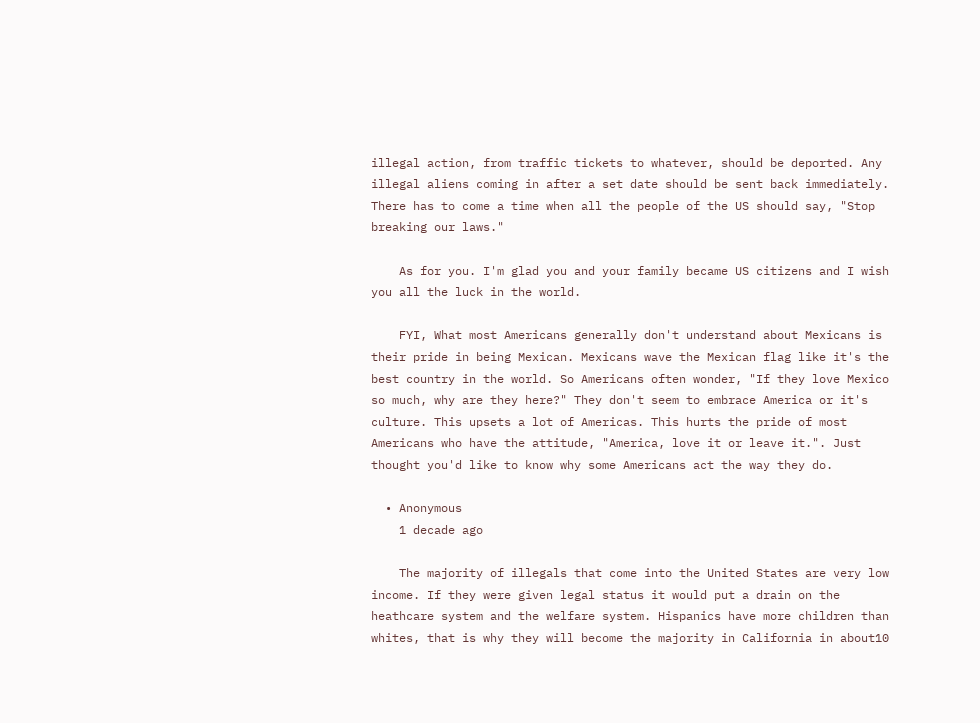illegal action, from traffic tickets to whatever, should be deported. Any illegal aliens coming in after a set date should be sent back immediately. There has to come a time when all the people of the US should say, "Stop breaking our laws."

    As for you. I'm glad you and your family became US citizens and I wish you all the luck in the world.

    FYI, What most Americans generally don't understand about Mexicans is their pride in being Mexican. Mexicans wave the Mexican flag like it's the best country in the world. So Americans often wonder, "If they love Mexico so much, why are they here?" They don't seem to embrace America or it's culture. This upsets a lot of Americas. This hurts the pride of most Americans who have the attitude, "America, love it or leave it.". Just thought you'd like to know why some Americans act the way they do.

  • Anonymous
    1 decade ago

    The majority of illegals that come into the United States are very low income. If they were given legal status it would put a drain on the heathcare system and the welfare system. Hispanics have more children than whites, that is why they will become the majority in California in about10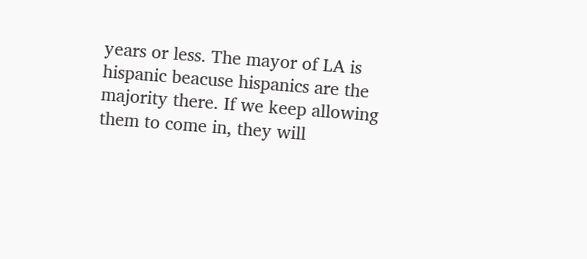years or less. The mayor of LA is hispanic beacuse hispanics are the majority there. If we keep allowing them to come in, they will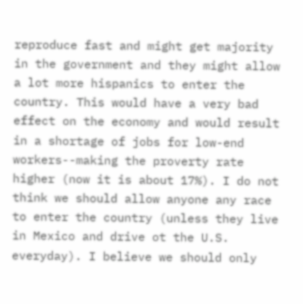reproduce fast and might get majority in the government and they might allow a lot more hispanics to enter the country. This would have a very bad effect on the economy and would result in a shortage of jobs for low-end workers--making the proverty rate higher (now it is about 17%). I do not think we should allow anyone any race to enter the country (unless they live in Mexico and drive ot the U.S. everyday). I believe we should only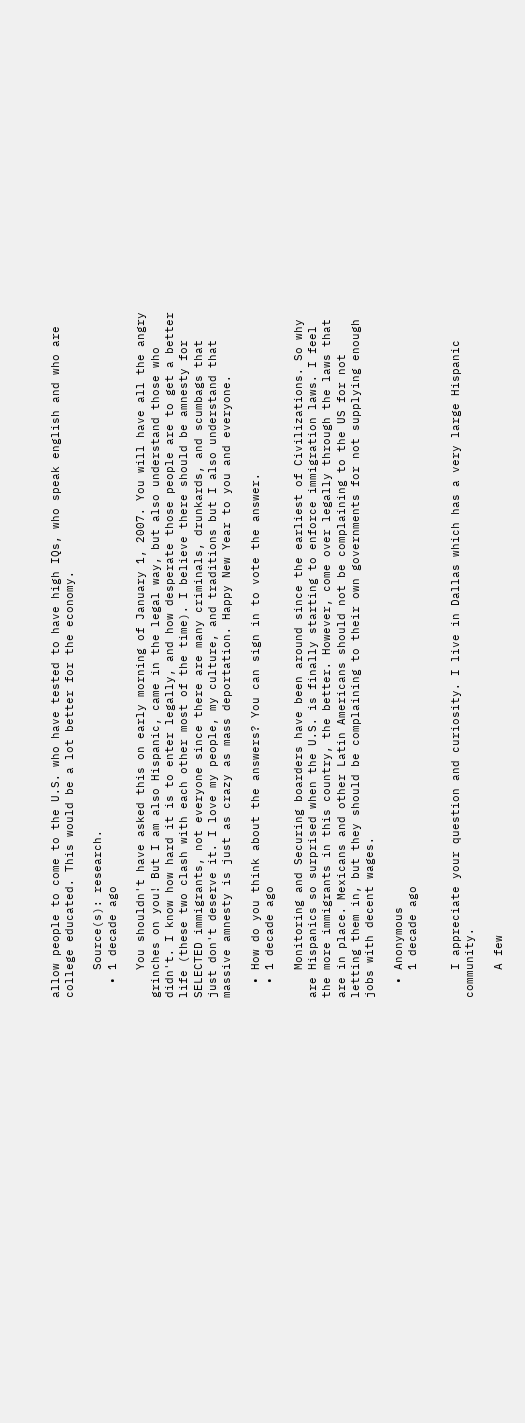allow people to come to the U.S. who have tested to have high IQs, who speak english and who are college educated. This would be a lot better for the economy.

    Source(s): research.
  • 1 decade ago

    You shouldn't have asked this on early morning of January 1, 2007. You will have all the angry grinches on you! But I am also Hispanic, came in the legal way, but also understand those who didn't. I know how hard it is to enter legally, and how desperate those people are to get a better life (these two clash with each other most of the time). I believe there should be amnesty for SELECTED immigrants, not everyone since there are many criminals, drunkards, and scumbags that just don't deserve it. I love my people, my culture, and traditions but I also understand that massive amnesty is just as crazy as mass deportation. Happy New Year to you and everyone.

  • How do you think about the answers? You can sign in to vote the answer.
  • 1 decade ago

    Monitoring and Securing boarders have been around since the earliest of Civilizations. So why are Hispanics so surprised when the U.S. is finally starting to enforce immigration laws. I feel the more immigrants in this country, the better. However, come over legally through the laws that are in place. Mexicans and other Latin Americans should not be complaining to the US for not letting them in, but they should be complaining to their own governments for not supplying enough jobs with decent wages.

  • Anonymous
    1 decade ago


    I appreciate your question and curiosity. I live in Dallas which has a very large Hispanic community.

    A few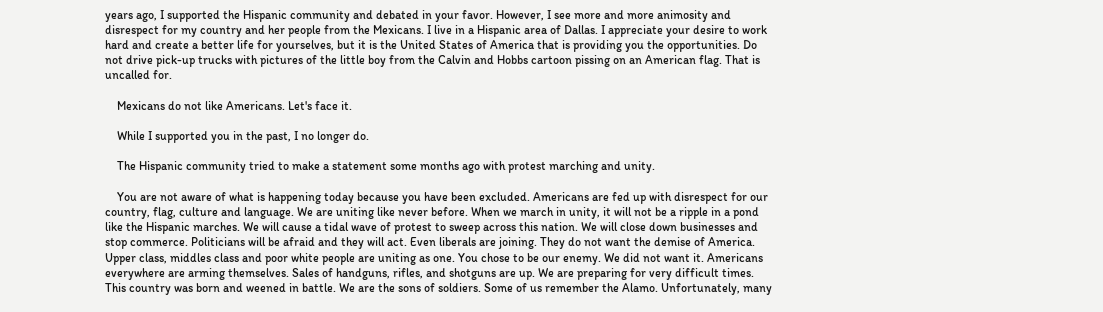years ago, I supported the Hispanic community and debated in your favor. However, I see more and more animosity and disrespect for my country and her people from the Mexicans. I live in a Hispanic area of Dallas. I appreciate your desire to work hard and create a better life for yourselves, but it is the United States of America that is providing you the opportunities. Do not drive pick-up trucks with pictures of the little boy from the Calvin and Hobbs cartoon pissing on an American flag. That is uncalled for.

    Mexicans do not like Americans. Let's face it.

    While I supported you in the past, I no longer do.

    The Hispanic community tried to make a statement some months ago with protest marching and unity.

    You are not aware of what is happening today because you have been excluded. Americans are fed up with disrespect for our country, flag, culture and language. We are uniting like never before. When we march in unity, it will not be a ripple in a pond like the Hispanic marches. We will cause a tidal wave of protest to sweep across this nation. We will close down businesses and stop commerce. Politicians will be afraid and they will act. Even liberals are joining. They do not want the demise of America. Upper class, middles class and poor white people are uniting as one. You chose to be our enemy. We did not want it. Americans everywhere are arming themselves. Sales of handguns, rifles, and shotguns are up. We are preparing for very difficult times. This country was born and weened in battle. We are the sons of soldiers. Some of us remember the Alamo. Unfortunately, many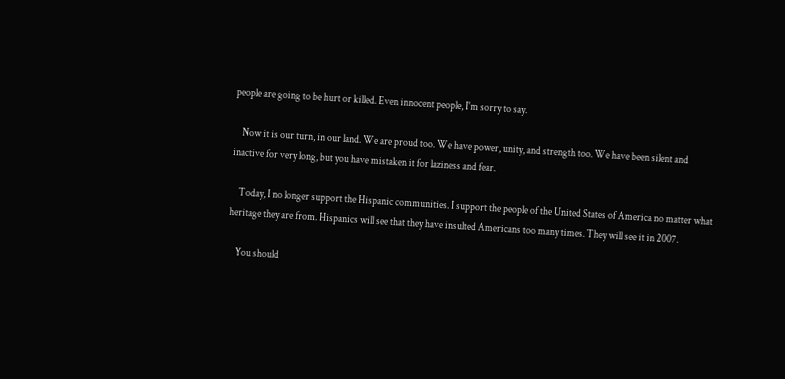people are going to be hurt or killed. Even innocent people, I'm sorry to say.

    Now it is our turn, in our land. We are proud too. We have power, unity, and strength too. We have been silent and inactive for very long, but you have mistaken it for laziness and fear.

    Today, I no longer support the Hispanic communities. I support the people of the United States of America no matter what heritage they are from. Hispanics will see that they have insulted Americans too many times. They will see it in 2007.

    You should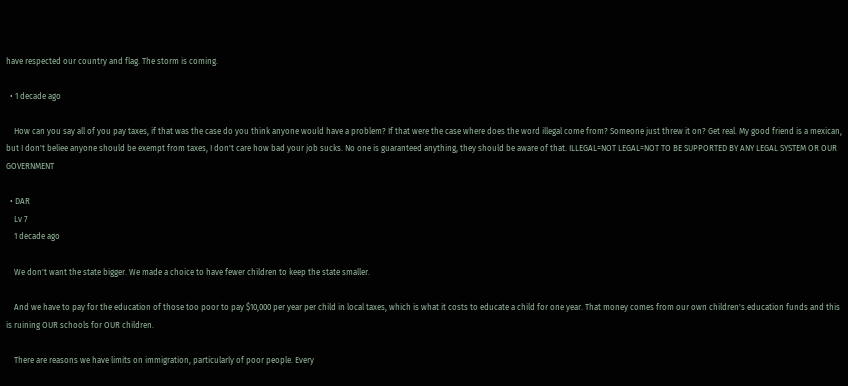have respected our country and flag. The storm is coming.

  • 1 decade ago

    How can you say all of you pay taxes, if that was the case do you think anyone would have a problem? If that were the case where does the word illegal come from? Someone just threw it on? Get real. My good friend is a mexican, but I don't beliee anyone should be exempt from taxes, I don't care how bad your job sucks. No one is guaranteed anything, they should be aware of that. ILLEGAL=NOT LEGAL=NOT TO BE SUPPORTED BY ANY LEGAL SYSTEM OR OUR GOVERNMENT

  • DAR
    Lv 7
    1 decade ago

    We don't want the state bigger. We made a choice to have fewer children to keep the state smaller.

    And we have to pay for the education of those too poor to pay $10,000 per year per child in local taxes, which is what it costs to educate a child for one year. That money comes from our own children's education funds and this is ruining OUR schools for OUR children.

    There are reasons we have limits on immigration, particularly of poor people. Every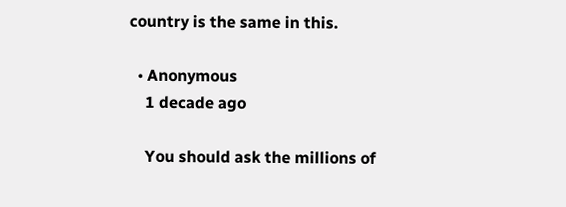country is the same in this.

  • Anonymous
    1 decade ago

    You should ask the millions of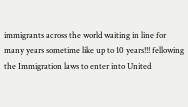immigrants across the world waiting in line for many years sometime like up to 10 years!!! fellowing the Immigration laws to enter into United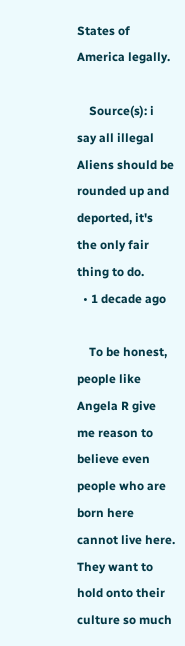States of America legally.

    Source(s): i say all illegal Aliens should be rounded up and deported, it's the only fair thing to do.
  • 1 decade ago

    To be honest, people like Angela R give me reason to believe even people who are born here cannot live here. They want to hold onto their culture so much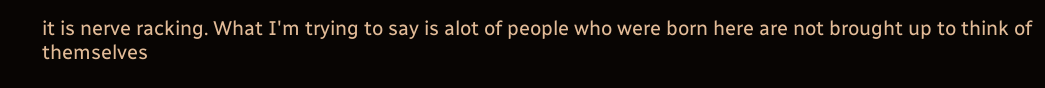it is nerve racking. What I'm trying to say is alot of people who were born here are not brought up to think of themselves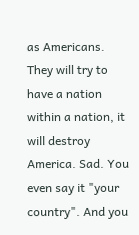as Americans. They will try to have a nation within a nation, it will destroy America. Sad. You even say it "your country". And you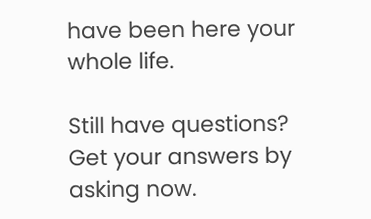have been here your whole life.

Still have questions? Get your answers by asking now.